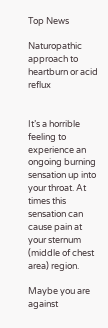Top News

Naturopathic approach to heartburn or acid reflux


It’s a horrible feeling to experience an ongoing burning sensation up into your throat. At times this sensation can cause pain at your sternum (middle of chest area) region.

Maybe you are against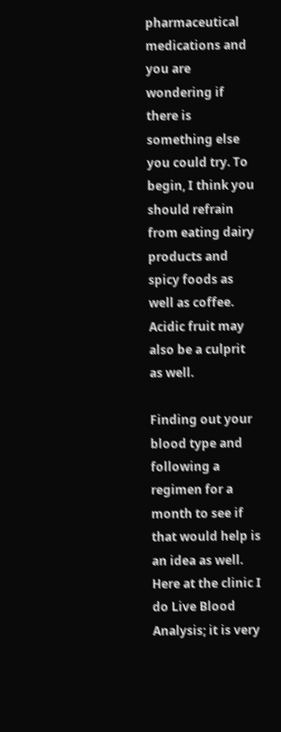pharmaceutical medications and you are wondering if there is something else you could try. To begin, I think you should refrain from eating dairy products and spicy foods as well as coffee. Acidic fruit may also be a culprit as well.

Finding out your blood type and following a regimen for a month to see if that would help is an idea as well. Here at the clinic I do Live Blood Analysis; it is very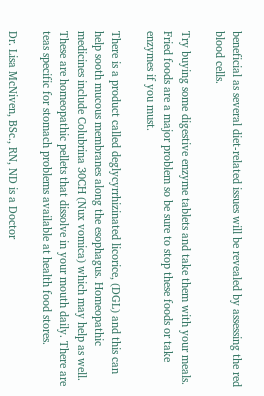beneficial as several diet-related issues will be revealed by assessing the red blood cells.

Try buying some digestive enzyme tablets and take them with your meals. Fried foods are a major problem so be sure to stop these foods or take enzymes if you must.

There is a product called deglycyrrhizinated licorice, (DGL) and this can help sooth mucous membranes along the esophagus. Homeopathic medicines include Colubrina 30CH (Nux vomica) which may help as well. These are homeopathic pellets that dissolve in your mouth daily. There are teas specific for stomach problems available at health food stores.

Dr. Lisa McNiven, BSc., RN, ND is a Doctor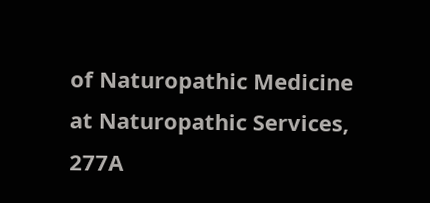of Naturopathic Medicine at Naturopathic Services, 277A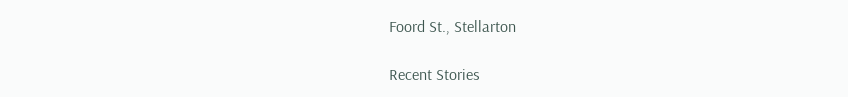Foord St., Stellarton

Recent Stories